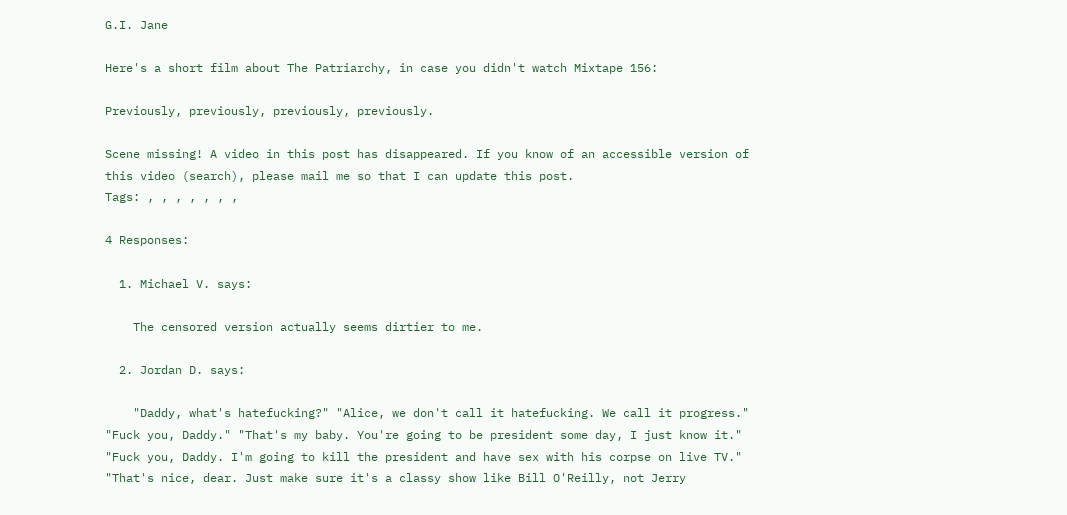G.I. Jane

Here's a short film about The Patriarchy, in case you didn't watch Mixtape 156:

Previously, previously, previously, previously.

Scene missing! A video in this post has disappeared. If you know of an accessible version of this video (search), please mail me so that I can update this post.
Tags: , , , , , , ,

4 Responses:

  1. Michael V. says:

    The censored version actually seems dirtier to me.

  2. Jordan D. says:

    "Daddy, what's hatefucking?" "Alice, we don't call it hatefucking. We call it progress." "Fuck you, Daddy." "That's my baby. You're going to be president some day, I just know it." "Fuck you, Daddy. I'm going to kill the president and have sex with his corpse on live TV." "That's nice, dear. Just make sure it's a classy show like Bill O'Reilly, not Jerry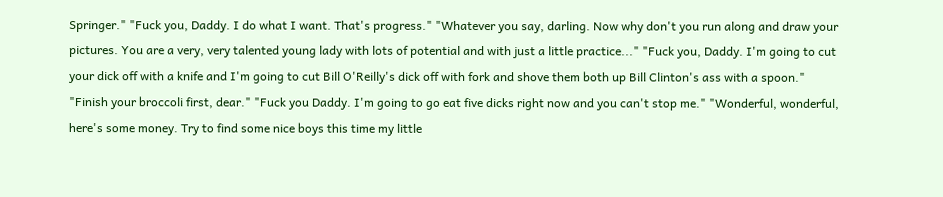Springer." "Fuck you, Daddy. I do what I want. That's progress." "Whatever you say, darling. Now why don't you run along and draw your pictures. You are a very, very talented young lady with lots of potential and with just a little practice..." "Fuck you, Daddy. I'm going to cut your dick off with a knife and I'm going to cut Bill O'Reilly's dick off with fork and shove them both up Bill Clinton's ass with a spoon." "Finish your broccoli first, dear." "Fuck you Daddy. I'm going to go eat five dicks right now and you can't stop me." "Wonderful, wonderful, here's some money. Try to find some nice boys this time my little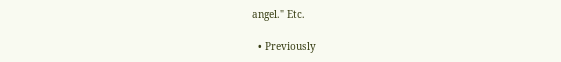angel." Etc.

  • Previously